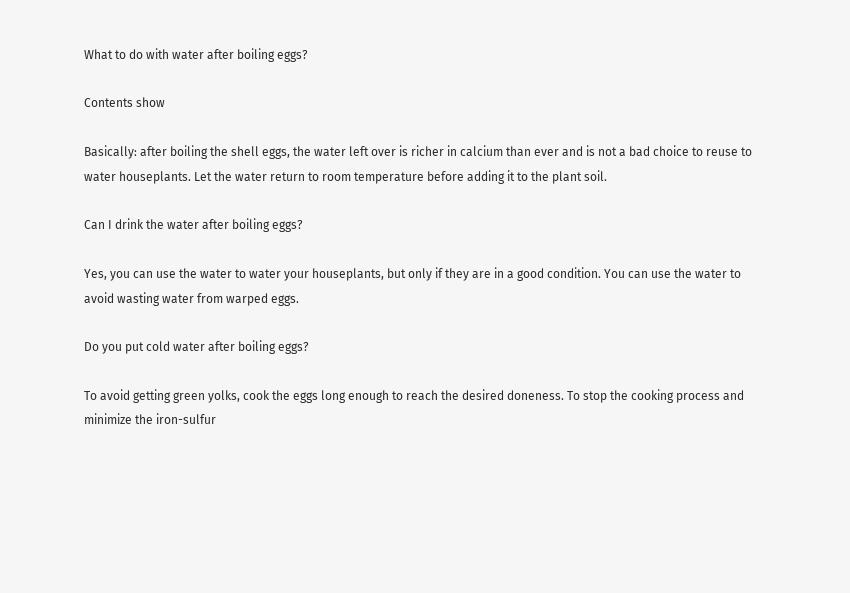What to do with water after boiling eggs?

Contents show

Basically: after boiling the shell eggs, the water left over is richer in calcium than ever and is not a bad choice to reuse to water houseplants. Let the water return to room temperature before adding it to the plant soil.

Can I drink the water after boiling eggs?

Yes, you can use the water to water your houseplants, but only if they are in a good condition. You can use the water to avoid wasting water from warped eggs.

Do you put cold water after boiling eggs?

To avoid getting green yolks, cook the eggs long enough to reach the desired doneness. To stop the cooking process and minimize the iron-sulfur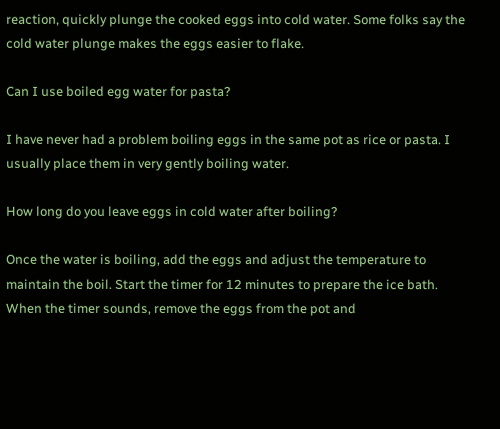reaction, quickly plunge the cooked eggs into cold water. Some folks say the cold water plunge makes the eggs easier to flake.

Can I use boiled egg water for pasta?

I have never had a problem boiling eggs in the same pot as rice or pasta. I usually place them in very gently boiling water.

How long do you leave eggs in cold water after boiling?

Once the water is boiling, add the eggs and adjust the temperature to maintain the boil. Start the timer for 12 minutes to prepare the ice bath. When the timer sounds, remove the eggs from the pot and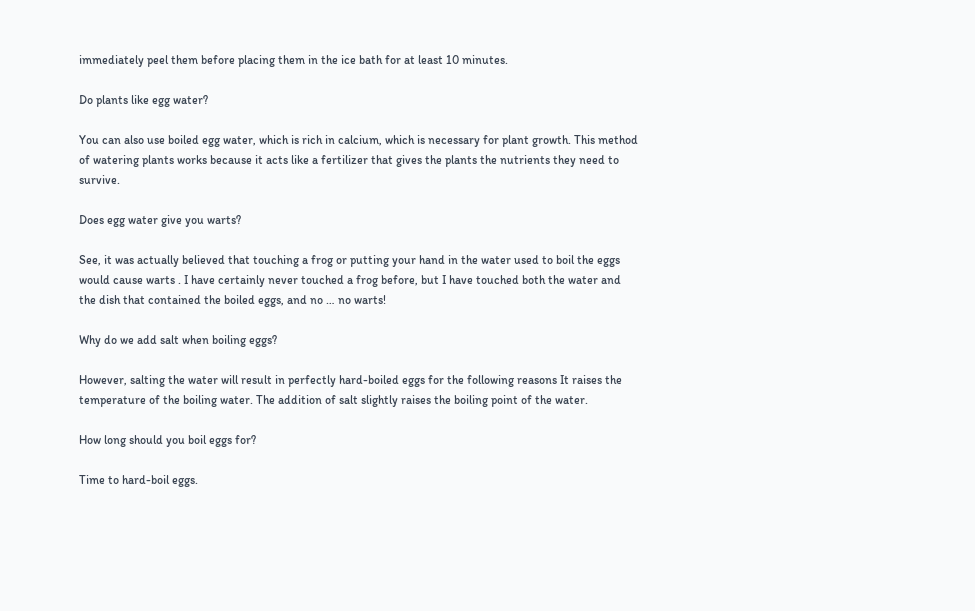immediately peel them before placing them in the ice bath for at least 10 minutes.

Do plants like egg water?

You can also use boiled egg water, which is rich in calcium, which is necessary for plant growth. This method of watering plants works because it acts like a fertilizer that gives the plants the nutrients they need to survive.

Does egg water give you warts?

See, it was actually believed that touching a frog or putting your hand in the water used to boil the eggs would cause warts . I have certainly never touched a frog before, but I have touched both the water and the dish that contained the boiled eggs, and no … no warts!

Why do we add salt when boiling eggs?

However, salting the water will result in perfectly hard-boiled eggs for the following reasons It raises the temperature of the boiling water. The addition of salt slightly raises the boiling point of the water.

How long should you boil eggs for?

Time to hard-boil eggs.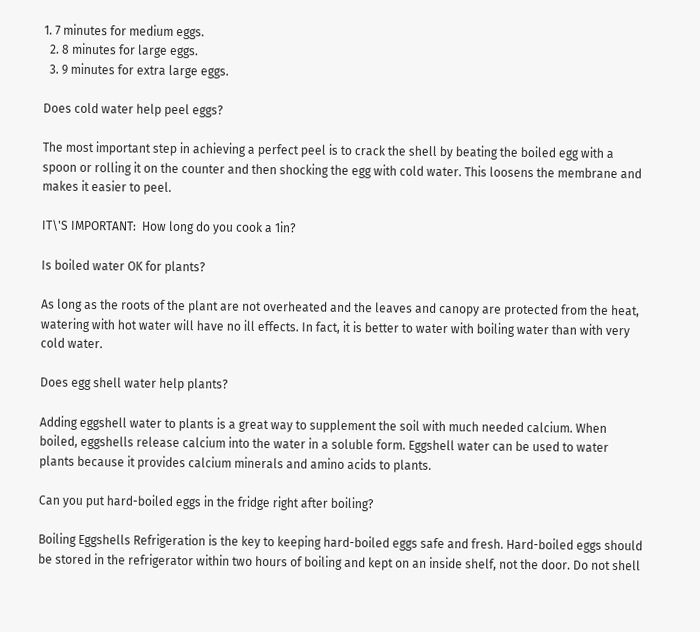1. 7 minutes for medium eggs.
  2. 8 minutes for large eggs.
  3. 9 minutes for extra large eggs.

Does cold water help peel eggs?

The most important step in achieving a perfect peel is to crack the shell by beating the boiled egg with a spoon or rolling it on the counter and then shocking the egg with cold water. This loosens the membrane and makes it easier to peel.

IT\'S IMPORTANT:  How long do you cook a 1in?

Is boiled water OK for plants?

As long as the roots of the plant are not overheated and the leaves and canopy are protected from the heat, watering with hot water will have no ill effects. In fact, it is better to water with boiling water than with very cold water.

Does egg shell water help plants?

Adding eggshell water to plants is a great way to supplement the soil with much needed calcium. When boiled, eggshells release calcium into the water in a soluble form. Eggshell water can be used to water plants because it provides calcium minerals and amino acids to plants.

Can you put hard-boiled eggs in the fridge right after boiling?

Boiling Eggshells Refrigeration is the key to keeping hard-boiled eggs safe and fresh. Hard-boiled eggs should be stored in the refrigerator within two hours of boiling and kept on an inside shelf, not the door. Do not shell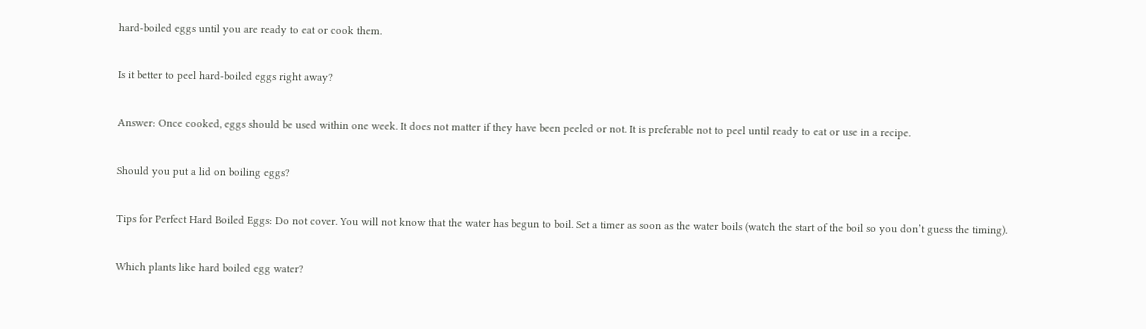hard-boiled eggs until you are ready to eat or cook them.

Is it better to peel hard-boiled eggs right away?

Answer: Once cooked, eggs should be used within one week. It does not matter if they have been peeled or not. It is preferable not to peel until ready to eat or use in a recipe.

Should you put a lid on boiling eggs?

Tips for Perfect Hard Boiled Eggs: Do not cover. You will not know that the water has begun to boil. Set a timer as soon as the water boils (watch the start of the boil so you don’t guess the timing).

Which plants like hard boiled egg water?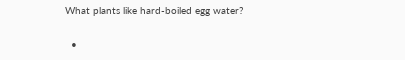What plants like hard-boiled egg water?

  •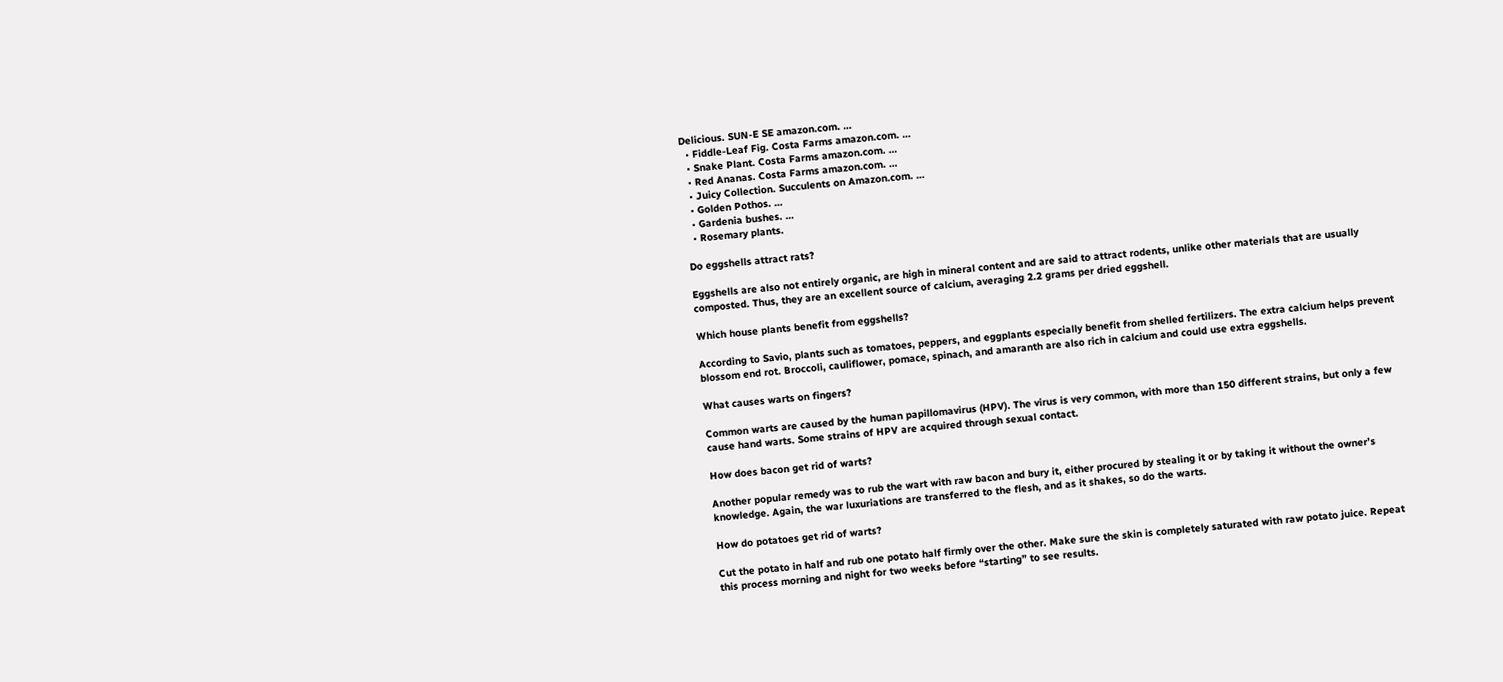Delicious. SUN-E SE amazon.com. …
  • Fiddle-Leaf Fig. Costa Farms amazon.com. …
  • Snake Plant. Costa Farms amazon.com. …
  • Red Ananas. Costa Farms amazon.com. …
  • Juicy Collection. Succulents on Amazon.com. …
  • Golden Pothos. …
  • Gardenia bushes. …
  • Rosemary plants.

Do eggshells attract rats?

Eggshells are also not entirely organic, are high in mineral content and are said to attract rodents, unlike other materials that are usually composted. Thus, they are an excellent source of calcium, averaging 2.2 grams per dried eggshell.

Which house plants benefit from eggshells?

According to Savio, plants such as tomatoes, peppers, and eggplants especially benefit from shelled fertilizers. The extra calcium helps prevent blossom end rot. Broccoli, cauliflower, pomace, spinach, and amaranth are also rich in calcium and could use extra eggshells.

What causes warts on fingers?

Common warts are caused by the human papillomavirus (HPV). The virus is very common, with more than 150 different strains, but only a few cause hand warts. Some strains of HPV are acquired through sexual contact.

How does bacon get rid of warts?

Another popular remedy was to rub the wart with raw bacon and bury it, either procured by stealing it or by taking it without the owner’s knowledge. Again, the war luxuriations are transferred to the flesh, and as it shakes, so do the warts.

How do potatoes get rid of warts?

Cut the potato in half and rub one potato half firmly over the other. Make sure the skin is completely saturated with raw potato juice. Repeat this process morning and night for two weeks before “starting” to see results.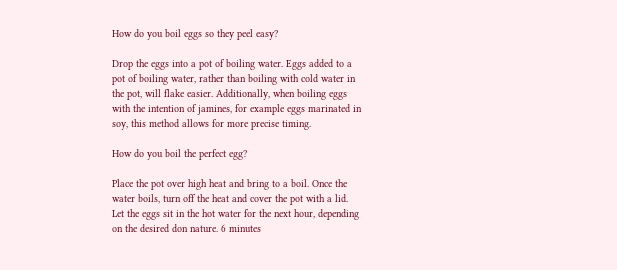How do you boil eggs so they peel easy?

Drop the eggs into a pot of boiling water. Eggs added to a pot of boiling water, rather than boiling with cold water in the pot, will flake easier. Additionally, when boiling eggs with the intention of jamines, for example eggs marinated in soy, this method allows for more precise timing.

How do you boil the perfect egg?

Place the pot over high heat and bring to a boil. Once the water boils, turn off the heat and cover the pot with a lid. Let the eggs sit in the hot water for the next hour, depending on the desired don nature. 6 minutes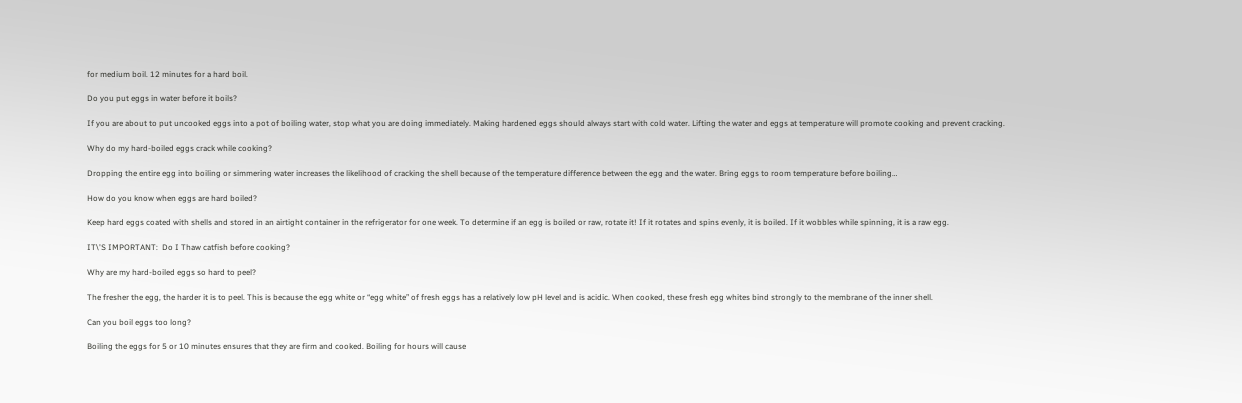for medium boil. 12 minutes for a hard boil.

Do you put eggs in water before it boils?

If you are about to put uncooked eggs into a pot of boiling water, stop what you are doing immediately. Making hardened eggs should always start with cold water. Lifting the water and eggs at temperature will promote cooking and prevent cracking.

Why do my hard-boiled eggs crack while cooking?

Dropping the entire egg into boiling or simmering water increases the likelihood of cracking the shell because of the temperature difference between the egg and the water. Bring eggs to room temperature before boiling…

How do you know when eggs are hard boiled?

Keep hard eggs coated with shells and stored in an airtight container in the refrigerator for one week. To determine if an egg is boiled or raw, rotate it! If it rotates and spins evenly, it is boiled. If it wobbles while spinning, it is a raw egg.

IT\'S IMPORTANT:  Do I Thaw catfish before cooking?

Why are my hard-boiled eggs so hard to peel?

The fresher the egg, the harder it is to peel. This is because the egg white or “egg white” of fresh eggs has a relatively low pH level and is acidic. When cooked, these fresh egg whites bind strongly to the membrane of the inner shell.

Can you boil eggs too long?

Boiling the eggs for 5 or 10 minutes ensures that they are firm and cooked. Boiling for hours will cause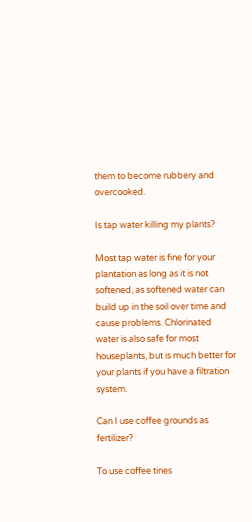them to become rubbery and overcooked.

Is tap water killing my plants?

Most tap water is fine for your plantation as long as it is not softened, as softened water can build up in the soil over time and cause problems. Chlorinated water is also safe for most houseplants, but is much better for your plants if you have a filtration system.

Can I use coffee grounds as fertilizer?

To use coffee tines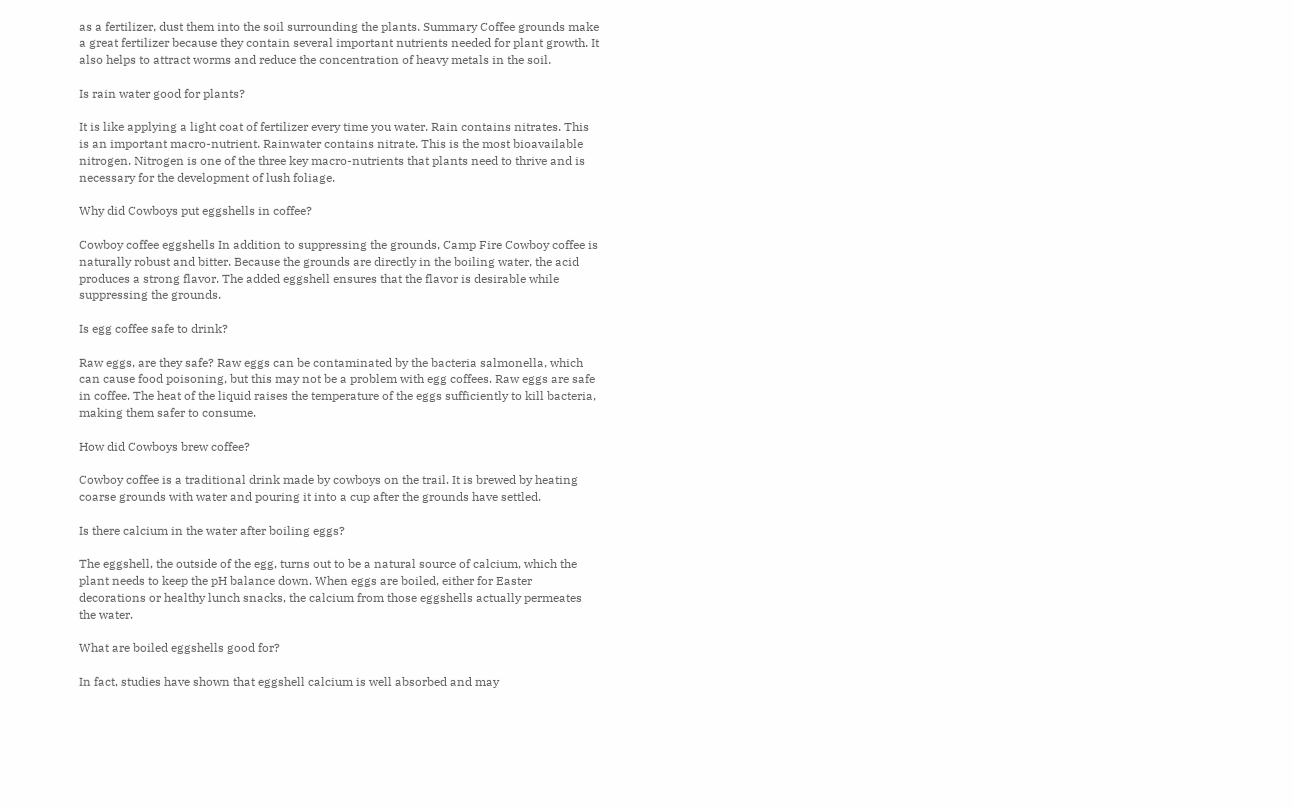as a fertilizer, dust them into the soil surrounding the plants. Summary Coffee grounds make a great fertilizer because they contain several important nutrients needed for plant growth. It also helps to attract worms and reduce the concentration of heavy metals in the soil.

Is rain water good for plants?

It is like applying a light coat of fertilizer every time you water. Rain contains nitrates. This is an important macro-nutrient. Rainwater contains nitrate. This is the most bioavailable nitrogen. Nitrogen is one of the three key macro-nutrients that plants need to thrive and is necessary for the development of lush foliage.

Why did Cowboys put eggshells in coffee?

Cowboy coffee eggshells In addition to suppressing the grounds, Camp Fire Cowboy coffee is naturally robust and bitter. Because the grounds are directly in the boiling water, the acid produces a strong flavor. The added eggshell ensures that the flavor is desirable while suppressing the grounds.

Is egg coffee safe to drink?

Raw eggs, are they safe? Raw eggs can be contaminated by the bacteria salmonella, which can cause food poisoning, but this may not be a problem with egg coffees. Raw eggs are safe in coffee. The heat of the liquid raises the temperature of the eggs sufficiently to kill bacteria, making them safer to consume.

How did Cowboys brew coffee?

Cowboy coffee is a traditional drink made by cowboys on the trail. It is brewed by heating coarse grounds with water and pouring it into a cup after the grounds have settled.

Is there calcium in the water after boiling eggs?

The eggshell, the outside of the egg, turns out to be a natural source of calcium, which the plant needs to keep the pH balance down. When eggs are boiled, either for Easter decorations or healthy lunch snacks, the calcium from those eggshells actually permeates the water.

What are boiled eggshells good for?

In fact, studies have shown that eggshell calcium is well absorbed and may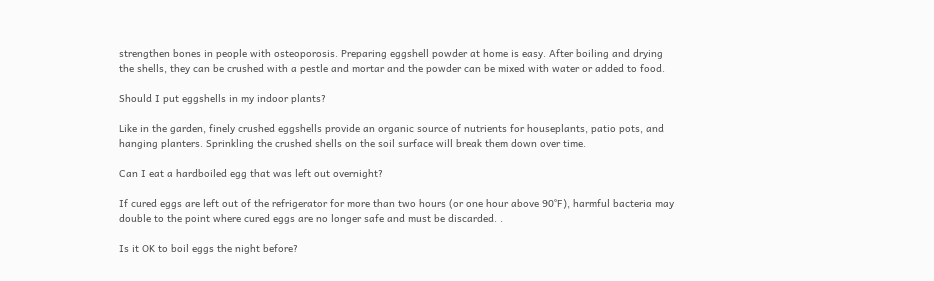strengthen bones in people with osteoporosis. Preparing eggshell powder at home is easy. After boiling and drying the shells, they can be crushed with a pestle and mortar and the powder can be mixed with water or added to food.

Should I put eggshells in my indoor plants?

Like in the garden, finely crushed eggshells provide an organic source of nutrients for houseplants, patio pots, and hanging planters. Sprinkling the crushed shells on the soil surface will break them down over time.

Can I eat a hardboiled egg that was left out overnight?

If cured eggs are left out of the refrigerator for more than two hours (or one hour above 90°F), harmful bacteria may double to the point where cured eggs are no longer safe and must be discarded. .

Is it OK to boil eggs the night before?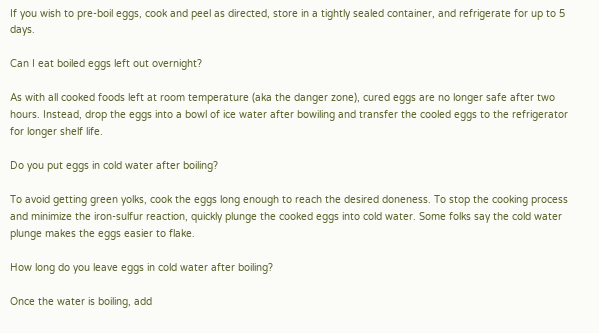If you wish to pre-boil eggs, cook and peel as directed, store in a tightly sealed container, and refrigerate for up to 5 days.

Can I eat boiled eggs left out overnight?

As with all cooked foods left at room temperature (aka the danger zone), cured eggs are no longer safe after two hours. Instead, drop the eggs into a bowl of ice water after bowiling and transfer the cooled eggs to the refrigerator for longer shelf life.

Do you put eggs in cold water after boiling?

To avoid getting green yolks, cook the eggs long enough to reach the desired doneness. To stop the cooking process and minimize the iron-sulfur reaction, quickly plunge the cooked eggs into cold water. Some folks say the cold water plunge makes the eggs easier to flake.

How long do you leave eggs in cold water after boiling?

Once the water is boiling, add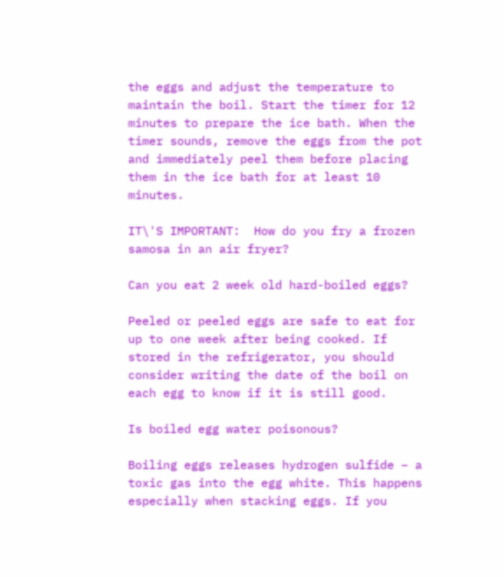the eggs and adjust the temperature to maintain the boil. Start the timer for 12 minutes to prepare the ice bath. When the timer sounds, remove the eggs from the pot and immediately peel them before placing them in the ice bath for at least 10 minutes.

IT\'S IMPORTANT:  How do you fry a frozen samosa in an air fryer?

Can you eat 2 week old hard-boiled eggs?

Peeled or peeled eggs are safe to eat for up to one week after being cooked. If stored in the refrigerator, you should consider writing the date of the boil on each egg to know if it is still good.

Is boiled egg water poisonous?

Boiling eggs releases hydrogen sulfide – a toxic gas into the egg white. This happens especially when stacking eggs. If you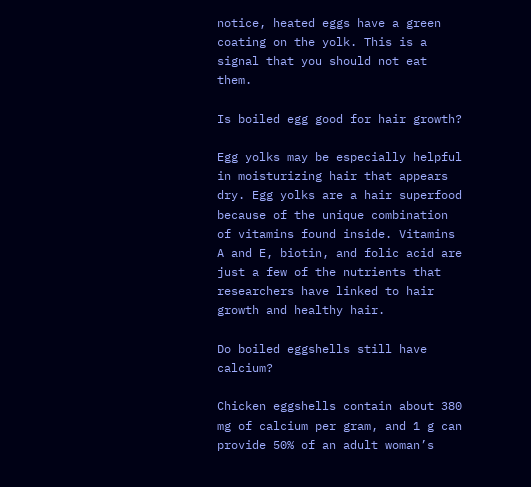notice, heated eggs have a green coating on the yolk. This is a signal that you should not eat them.

Is boiled egg good for hair growth?

Egg yolks may be especially helpful in moisturizing hair that appears dry. Egg yolks are a hair superfood because of the unique combination of vitamins found inside. Vitamins A and E, biotin, and folic acid are just a few of the nutrients that researchers have linked to hair growth and healthy hair.

Do boiled eggshells still have calcium?

Chicken eggshells contain about 380 mg of calcium per gram, and 1 g can provide 50% of an adult woman’s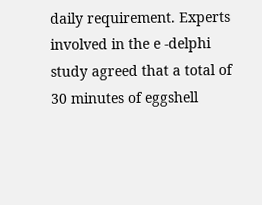daily requirement. Experts involved in the e -delphi study agreed that a total of 30 minutes of eggshell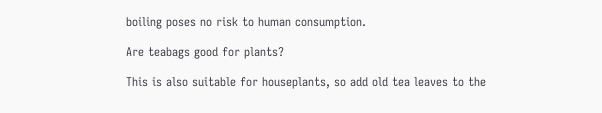boiling poses no risk to human consumption.

Are teabags good for plants?

This is also suitable for houseplants, so add old tea leaves to the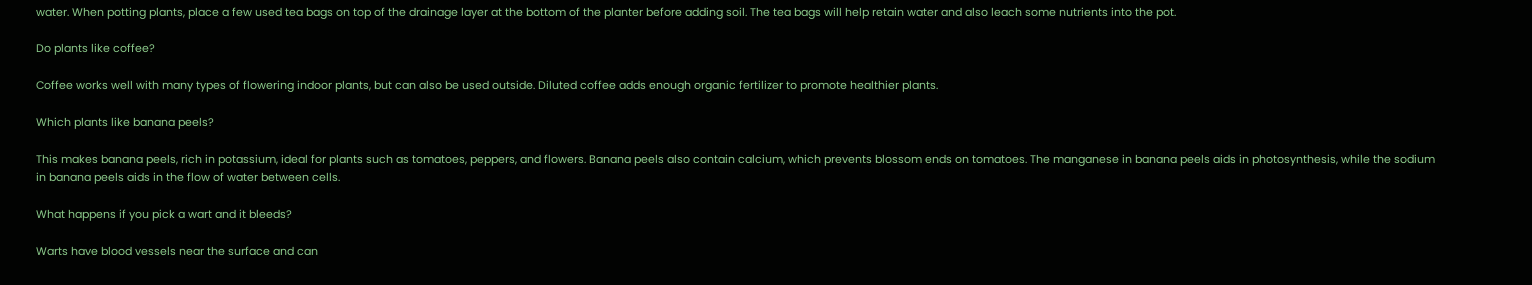water. When potting plants, place a few used tea bags on top of the drainage layer at the bottom of the planter before adding soil. The tea bags will help retain water and also leach some nutrients into the pot.

Do plants like coffee?

Coffee works well with many types of flowering indoor plants, but can also be used outside. Diluted coffee adds enough organic fertilizer to promote healthier plants.

Which plants like banana peels?

This makes banana peels, rich in potassium, ideal for plants such as tomatoes, peppers, and flowers. Banana peels also contain calcium, which prevents blossom ends on tomatoes. The manganese in banana peels aids in photosynthesis, while the sodium in banana peels aids in the flow of water between cells.

What happens if you pick a wart and it bleeds?

Warts have blood vessels near the surface and can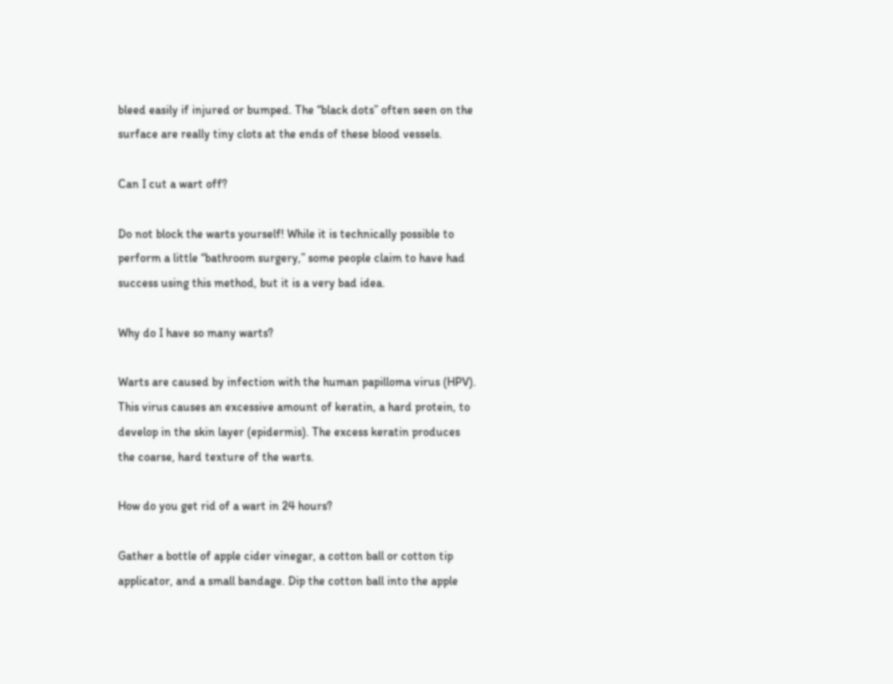bleed easily if injured or bumped. The “black dots” often seen on the surface are really tiny clots at the ends of these blood vessels.

Can I cut a wart off?

Do not block the warts yourself! While it is technically possible to perform a little “bathroom surgery,” some people claim to have had success using this method, but it is a very bad idea.

Why do I have so many warts?

Warts are caused by infection with the human papilloma virus (HPV). This virus causes an excessive amount of keratin, a hard protein, to develop in the skin layer (epidermis). The excess keratin produces the coarse, hard texture of the warts.

How do you get rid of a wart in 24 hours?

Gather a bottle of apple cider vinegar, a cotton ball or cotton tip applicator, and a small bandage. Dip the cotton ball into the apple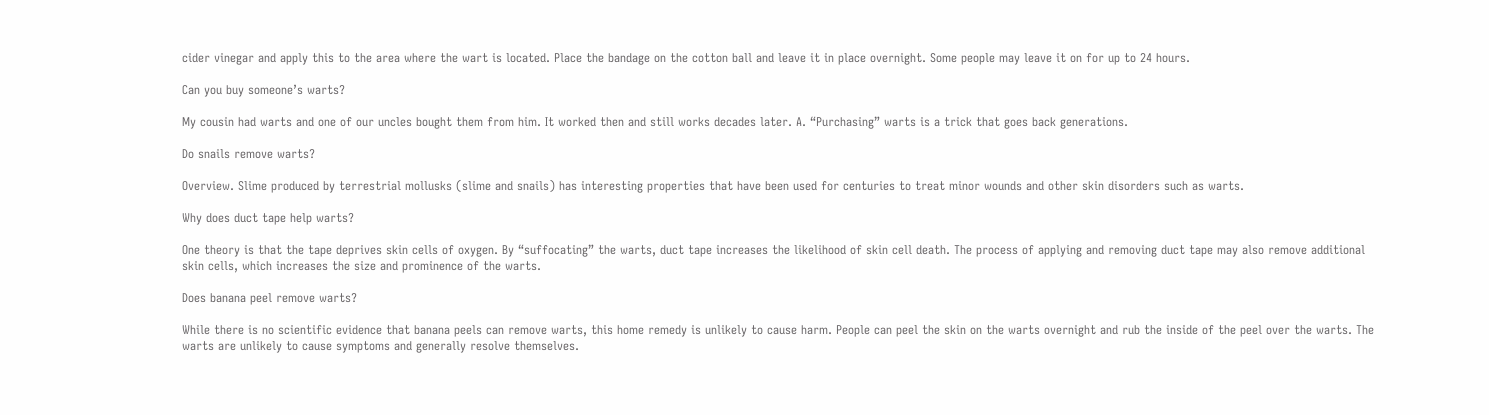cider vinegar and apply this to the area where the wart is located. Place the bandage on the cotton ball and leave it in place overnight. Some people may leave it on for up to 24 hours.

Can you buy someone’s warts?

My cousin had warts and one of our uncles bought them from him. It worked then and still works decades later. A. “Purchasing” warts is a trick that goes back generations.

Do snails remove warts?

Overview. Slime produced by terrestrial mollusks (slime and snails) has interesting properties that have been used for centuries to treat minor wounds and other skin disorders such as warts.

Why does duct tape help warts?

One theory is that the tape deprives skin cells of oxygen. By “suffocating” the warts, duct tape increases the likelihood of skin cell death. The process of applying and removing duct tape may also remove additional skin cells, which increases the size and prominence of the warts.

Does banana peel remove warts?

While there is no scientific evidence that banana peels can remove warts, this home remedy is unlikely to cause harm. People can peel the skin on the warts overnight and rub the inside of the peel over the warts. The warts are unlikely to cause symptoms and generally resolve themselves.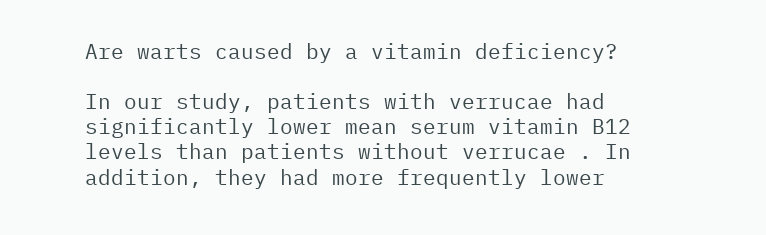Are warts caused by a vitamin deficiency?

In our study, patients with verrucae had significantly lower mean serum vitamin B12 levels than patients without verrucae . In addition, they had more frequently lower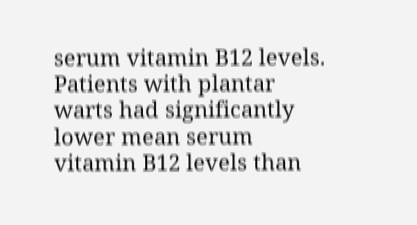serum vitamin B12 levels. Patients with plantar warts had significantly lower mean serum vitamin B12 levels than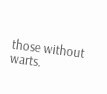those without warts.